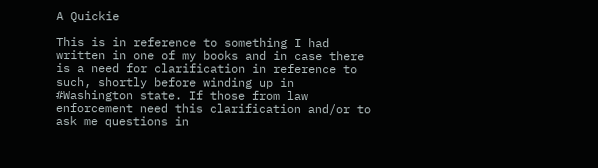A Quickie

This is in reference to something I had written in one of my books and in case there is a need for clarification in reference to such, shortly before winding up in #Washington state. If those from law enforcement need this clarification and/or to ask me questions in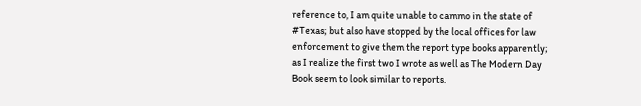reference to, I am quite unable to cammo in the state of #Texas; but also have stopped by the local offices for law enforcement to give them the report type books apparently; as I realize the first two I wrote as well as The Modern Day Book seem to look similar to reports.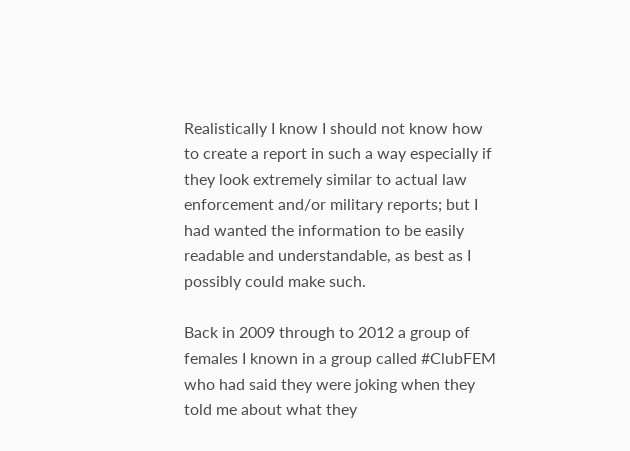Realistically I know I should not know how to create a report in such a way especially if they look extremely similar to actual law enforcement and/or military reports; but I had wanted the information to be easily readable and understandable, as best as I possibly could make such.

Back in 2009 through to 2012 a group of females I known in a group called #ClubFEM who had said they were joking when they told me about what they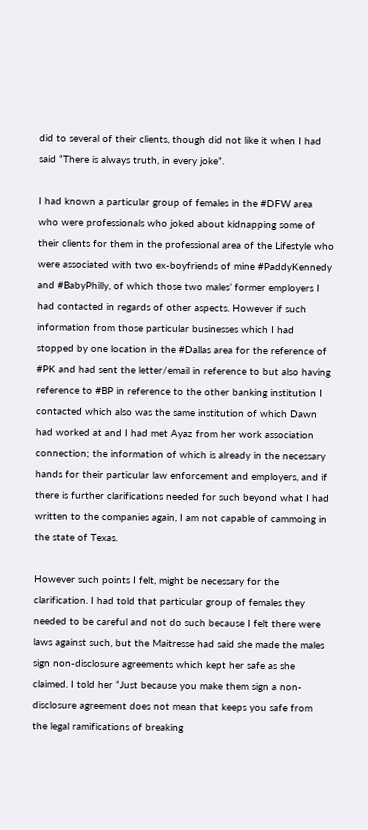did to several of their clients, though did not like it when I had said “There is always truth, in every joke”.

I had known a particular group of females in the #DFW area who were professionals who joked about kidnapping some of their clients for them in the professional area of the Lifestyle who were associated with two ex-boyfriends of mine #PaddyKennedy and #BabyPhilly, of which those two males’ former employers I had contacted in regards of other aspects. However if such information from those particular businesses which I had stopped by one location in the #Dallas area for the reference of #PK and had sent the letter/email in reference to but also having reference to #BP in reference to the other banking institution I contacted which also was the same institution of which Dawn had worked at and I had met Ayaz from her work association connection; the information of which is already in the necessary hands for their particular law enforcement and employers, and if there is further clarifications needed for such beyond what I had written to the companies again, I am not capable of cammoing in the state of Texas.

However such points I felt, might be necessary for the clarification. I had told that particular group of females they needed to be careful and not do such because I felt there were laws against such, but the Maitresse had said she made the males sign non-disclosure agreements which kept her safe as she claimed. I told her “Just because you make them sign a non-disclosure agreement does not mean that keeps you safe from the legal ramifications of breaking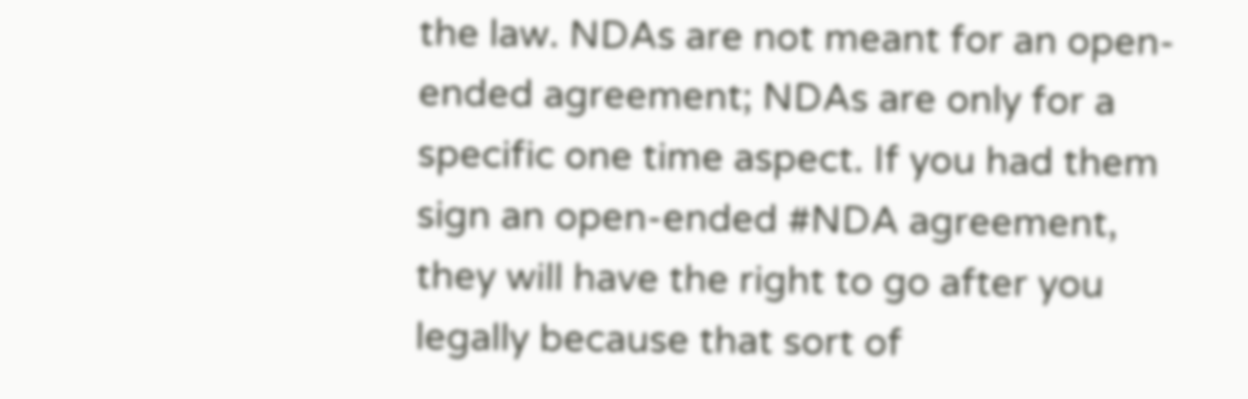the law. NDAs are not meant for an open-ended agreement; NDAs are only for a specific one time aspect. If you had them sign an open-ended #NDA agreement, they will have the right to go after you legally because that sort of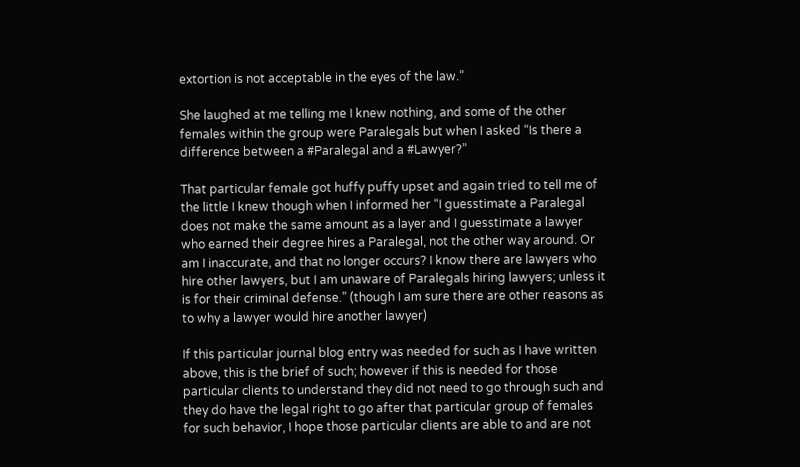extortion is not acceptable in the eyes of the law.”

She laughed at me telling me I knew nothing, and some of the other females within the group were Paralegals but when I asked “Is there a difference between a #Paralegal and a #Lawyer?”

That particular female got huffy puffy upset and again tried to tell me of the little I knew though when I informed her “I guesstimate a Paralegal does not make the same amount as a layer and I guesstimate a lawyer who earned their degree hires a Paralegal, not the other way around. Or am I inaccurate, and that no longer occurs? I know there are lawyers who hire other lawyers, but I am unaware of Paralegals hiring lawyers; unless it is for their criminal defense.” (though I am sure there are other reasons as to why a lawyer would hire another lawyer)

If this particular journal blog entry was needed for such as I have written above, this is the brief of such; however if this is needed for those particular clients to understand they did not need to go through such and they do have the legal right to go after that particular group of females for such behavior, I hope those particular clients are able to and are not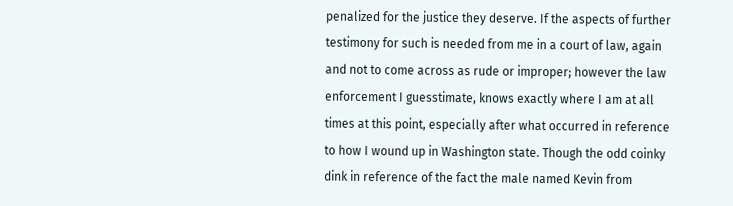penalized for the justice they deserve. If the aspects of further testimony for such is needed from me in a court of law, again and not to come across as rude or improper; however the law enforcement I guesstimate, knows exactly where I am at all times at this point, especially after what occurred in reference to how I wound up in Washington state. Though the odd coinky dink in reference of the fact the male named Kevin from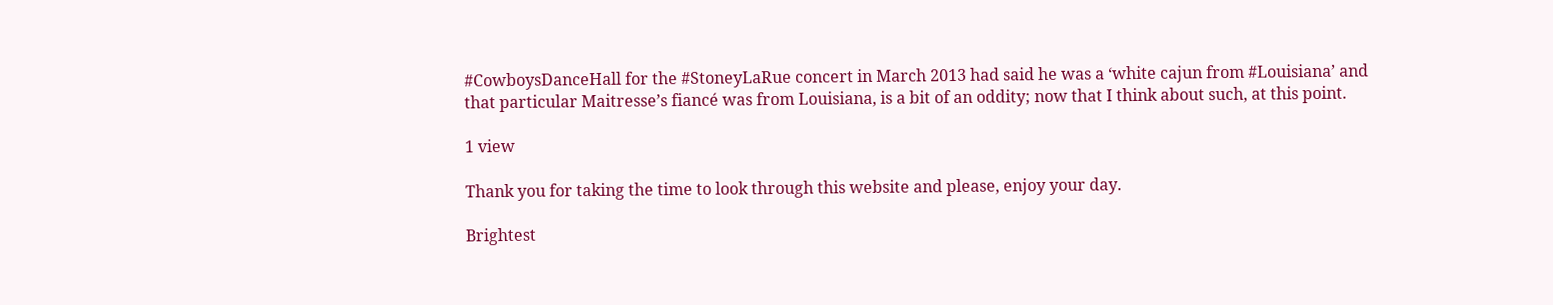#CowboysDanceHall for the #StoneyLaRue concert in March 2013 had said he was a ‘white cajun from #Louisiana’ and that particular Maitresse’s fiancé was from Louisiana, is a bit of an oddity; now that I think about such, at this point.

1 view

Thank you for taking the time to look through this website and please, enjoy your day.

Brightest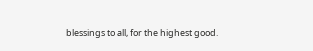blessings to all, for the highest good.